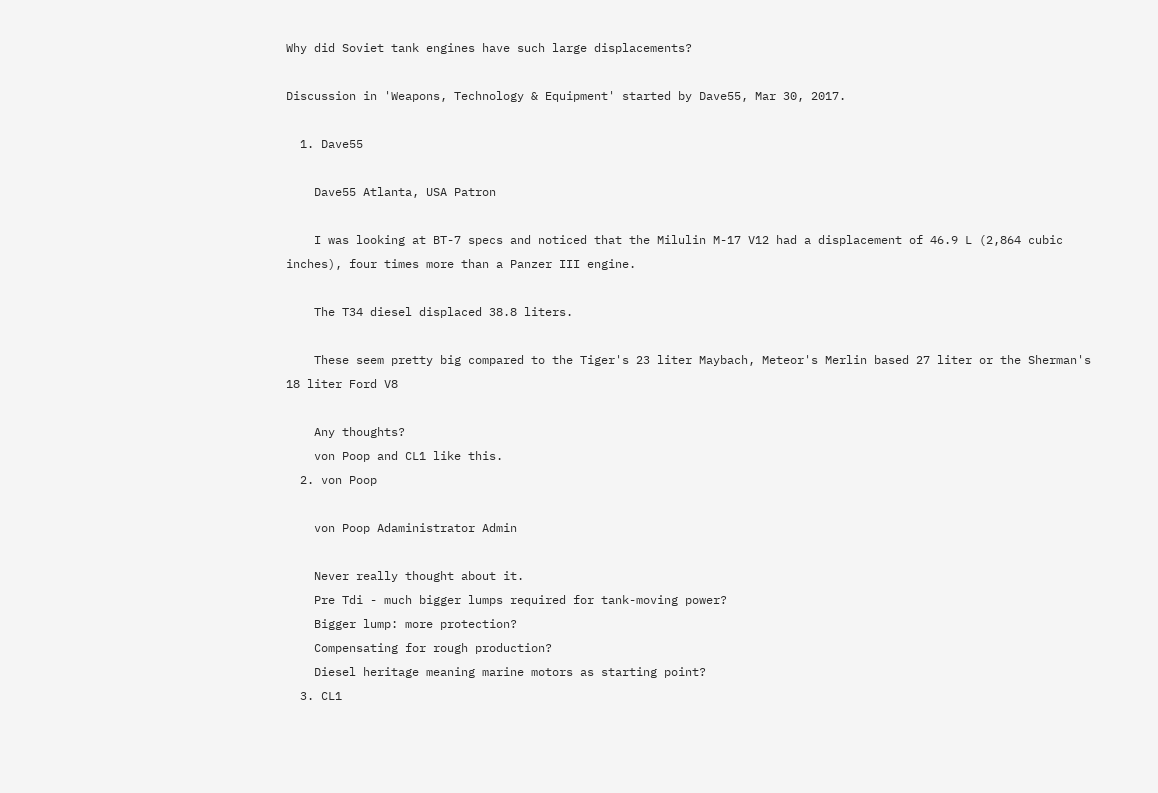Why did Soviet tank engines have such large displacements?

Discussion in 'Weapons, Technology & Equipment' started by Dave55, Mar 30, 2017.

  1. Dave55

    Dave55 Atlanta, USA Patron

    I was looking at BT-7 specs and noticed that the Milulin M-17 V12 had a displacement of 46.9 L (2,864 cubic inches), four times more than a Panzer III engine.

    The T34 diesel displaced 38.8 liters.

    These seem pretty big compared to the Tiger's 23 liter Maybach, Meteor's Merlin based 27 liter or the Sherman's 18 liter Ford V8

    Any thoughts?
    von Poop and CL1 like this.
  2. von Poop

    von Poop Adaministrator Admin

    Never really thought about it.
    Pre Tdi - much bigger lumps required for tank-moving power?
    Bigger lump: more protection?
    Compensating for rough production?
    Diesel heritage meaning marine motors as starting point?
  3. CL1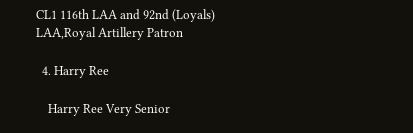CL1 116th LAA and 92nd (Loyals) LAA,Royal Artillery Patron

  4. Harry Ree

    Harry Ree Very Senior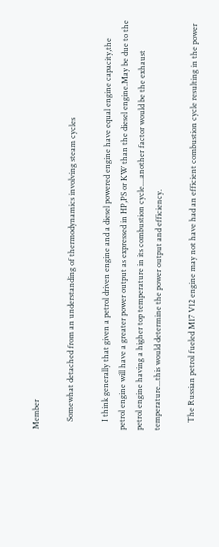Member

    Somewhat detached from an understanding of thermodynamics involving steam cycles

    I think generally that given a petrol driven engine and a diesel powered engine have equal engine capacity,the petrol engine will have a greater power output as expressed in HP,PS or KW than the diesel engine.May be due to the petrol engine having a higher top temperature in its combustion cycle....another factor would be the exhaust temperature...this would determine the power output and efficiency.

    The Russian petrol fueled M17 V12 engine may not have had an efficient combustion cycle resulting in the power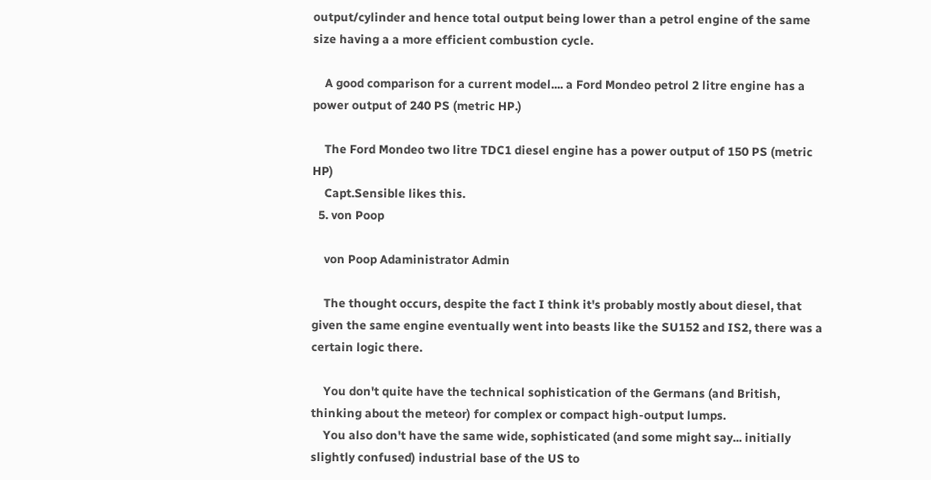output/cylinder and hence total output being lower than a petrol engine of the same size having a a more efficient combustion cycle.

    A good comparison for a current model.... a Ford Mondeo petrol 2 litre engine has a power output of 240 PS (metric HP.)

    The Ford Mondeo two litre TDC1 diesel engine has a power output of 150 PS (metric HP)
    Capt.Sensible likes this.
  5. von Poop

    von Poop Adaministrator Admin

    The thought occurs, despite the fact I think it's probably mostly about diesel, that given the same engine eventually went into beasts like the SU152 and IS2, there was a certain logic there.

    You don't quite have the technical sophistication of the Germans (and British, thinking about the meteor) for complex or compact high-output lumps.
    You also don't have the same wide, sophisticated (and some might say... initially slightly confused) industrial base of the US to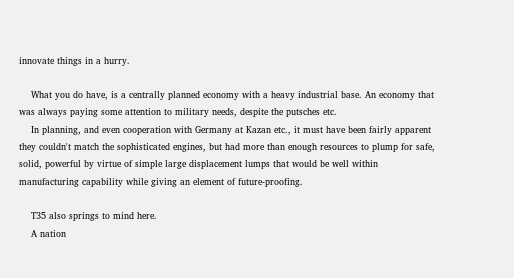innovate things in a hurry.

    What you do have, is a centrally planned economy with a heavy industrial base. An economy that was always paying some attention to military needs, despite the putsches etc.
    In planning, and even cooperation with Germany at Kazan etc., it must have been fairly apparent they couldn't match the sophisticated engines, but had more than enough resources to plump for safe, solid, powerful by virtue of simple large displacement lumps that would be well within manufacturing capability while giving an element of future-proofing.

    T35 also springs to mind here.
    A nation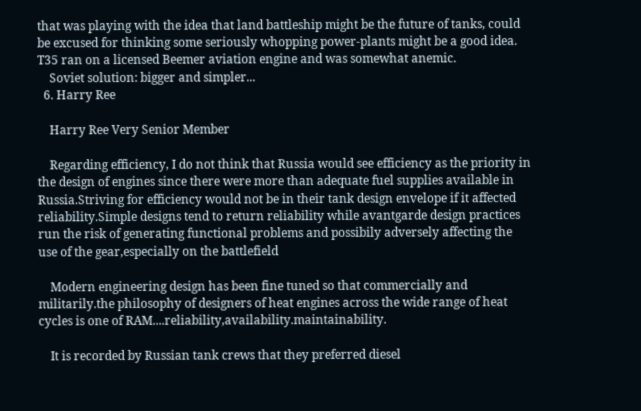that was playing with the idea that land battleship might be the future of tanks, could be excused for thinking some seriously whopping power-plants might be a good idea. T35 ran on a licensed Beemer aviation engine and was somewhat anemic.
    Soviet solution: bigger and simpler...
  6. Harry Ree

    Harry Ree Very Senior Member

    Regarding efficiency, I do not think that Russia would see efficiency as the priority in the design of engines since there were more than adequate fuel supplies available in Russia.Striving for efficiency would not be in their tank design envelope if it affected reliability.Simple designs tend to return reliability while avantgarde design practices run the risk of generating functional problems and possibily adversely affecting the use of the gear,especially on the battlefield

    Modern engineering design has been fine tuned so that commercially and militarily.the philosophy of designers of heat engines across the wide range of heat cycles is one of RAM....reliability,availability.maintainability.

    It is recorded by Russian tank crews that they preferred diesel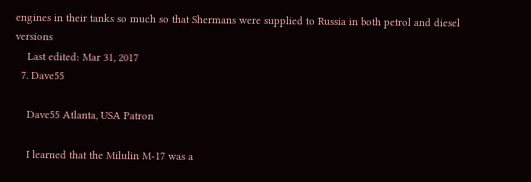engines in their tanks so much so that Shermans were supplied to Russia in both petrol and diesel versions
    Last edited: Mar 31, 2017
  7. Dave55

    Dave55 Atlanta, USA Patron

    I learned that the Milulin M-17 was a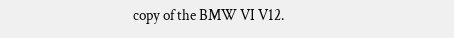copy of the BMW VI V12.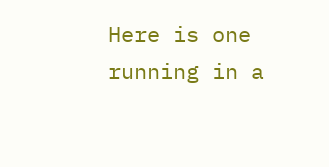Here is one running in a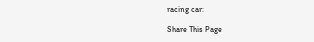racing car:

Share This Page